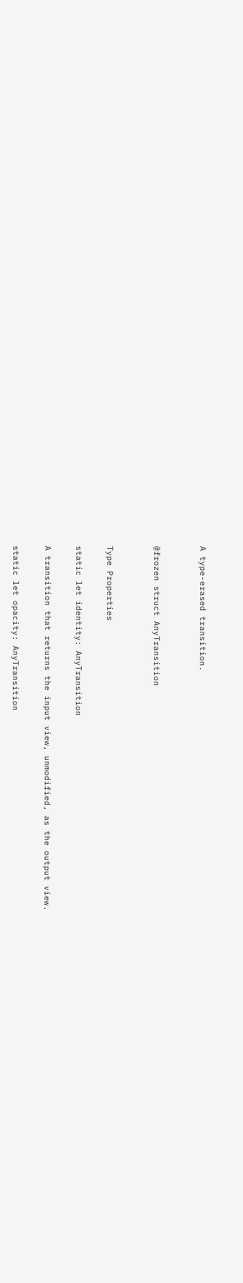A type-erased transition.


@frozen struct AnyTransition


Type Properties

static let identity: AnyTransition

A transition that returns the input view, unmodified, as the output view.

static let opacity: AnyTransition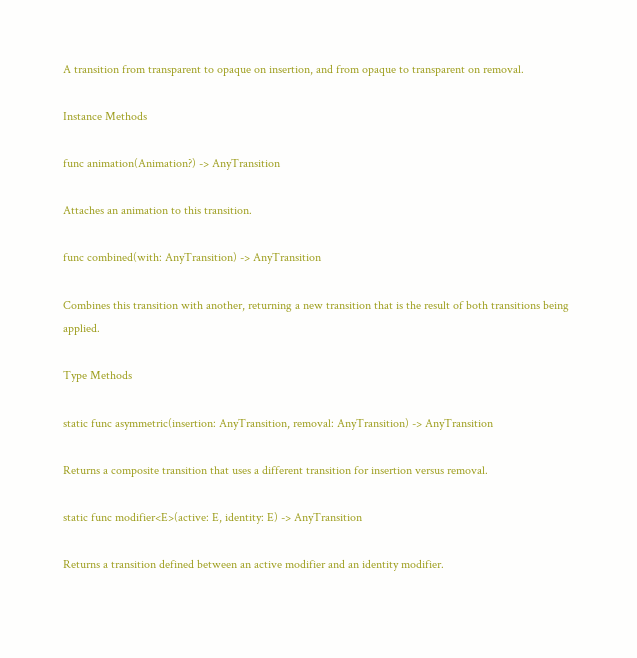A transition from transparent to opaque on insertion, and from opaque to transparent on removal.

Instance Methods

func animation(Animation?) -> AnyTransition

Attaches an animation to this transition.

func combined(with: AnyTransition) -> AnyTransition

Combines this transition with another, returning a new transition that is the result of both transitions being applied.

Type Methods

static func asymmetric(insertion: AnyTransition, removal: AnyTransition) -> AnyTransition

Returns a composite transition that uses a different transition for insertion versus removal.

static func modifier<E>(active: E, identity: E) -> AnyTransition

Returns a transition defined between an active modifier and an identity modifier.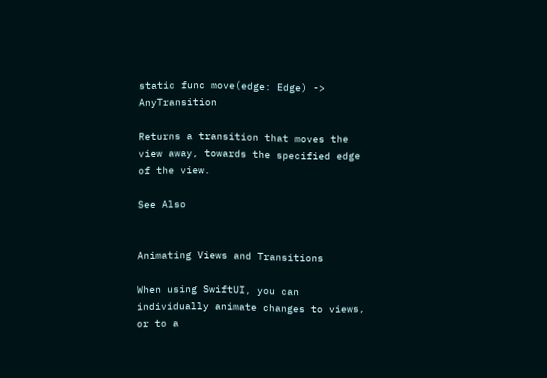static func move(edge: Edge) -> AnyTransition

Returns a transition that moves the view away, towards the specified edge of the view.

See Also


Animating Views and Transitions

When using SwiftUI, you can individually animate changes to views, or to a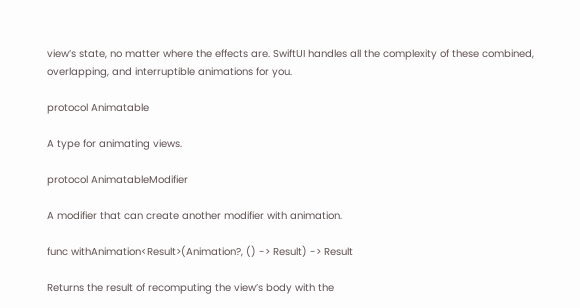view’s state, no matter where the effects are. SwiftUI handles all the complexity of these combined, overlapping, and interruptible animations for you.

protocol Animatable

A type for animating views.

protocol AnimatableModifier

A modifier that can create another modifier with animation.

func withAnimation<Result>(Animation?, () -> Result) -> Result

Returns the result of recomputing the view’s body with the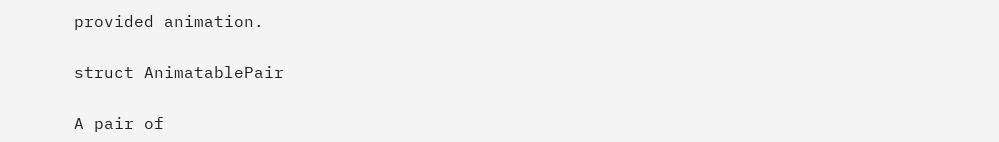provided animation.

struct AnimatablePair

A pair of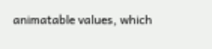animatable values, which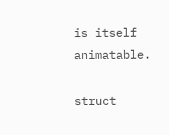is itself animatable.

struct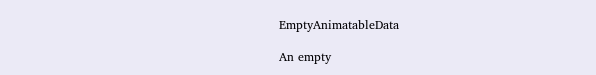EmptyAnimatableData

An empty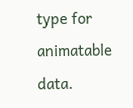type for animatable data.